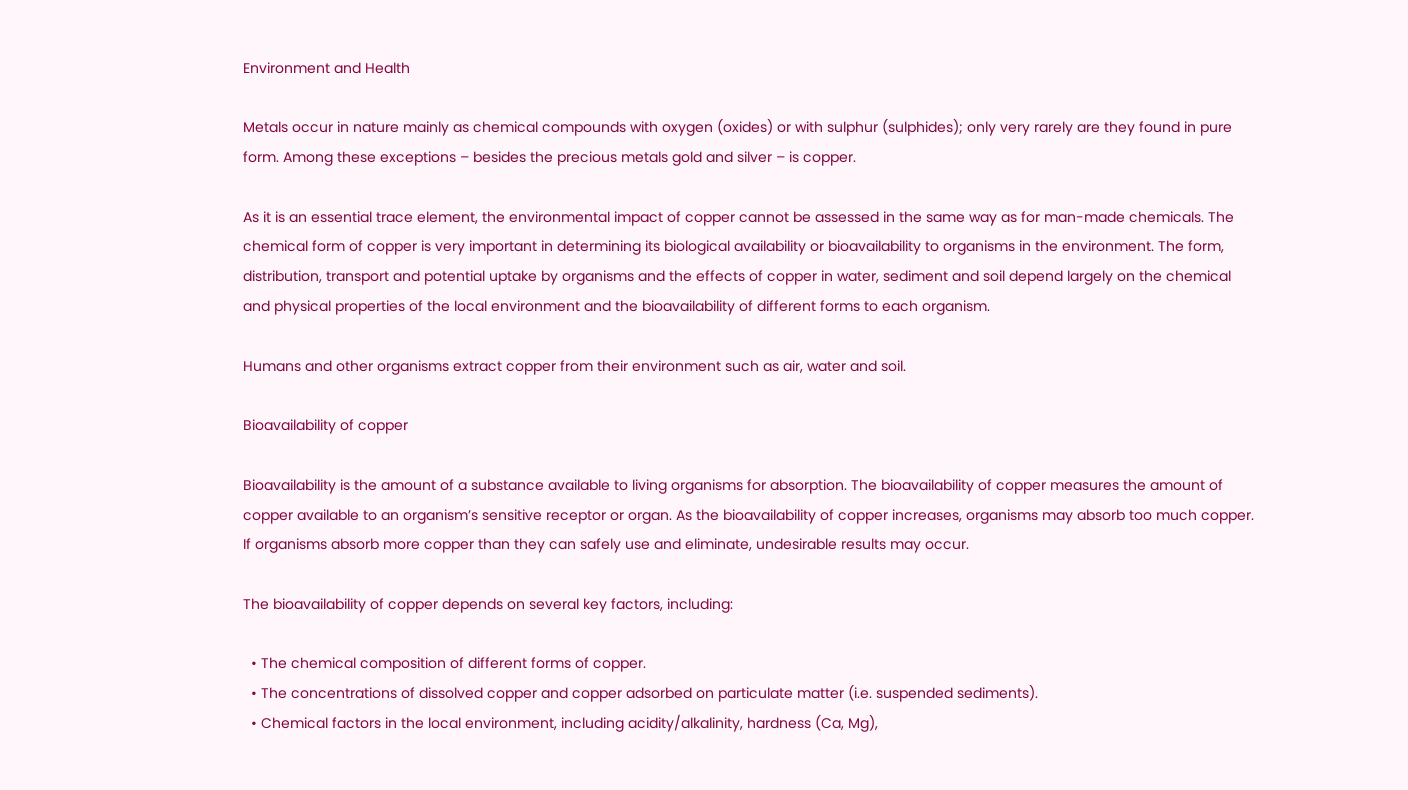Environment and Health

Metals occur in nature mainly as chemical compounds with oxygen (oxides) or with sulphur (sulphides); only very rarely are they found in pure form. Among these exceptions – besides the precious metals gold and silver – is copper.

As it is an essential trace element, the environmental impact of copper cannot be assessed in the same way as for man-made chemicals. The chemical form of copper is very important in determining its biological availability or bioavailability to organisms in the environment. The form, distribution, transport and potential uptake by organisms and the effects of copper in water, sediment and soil depend largely on the chemical and physical properties of the local environment and the bioavailability of different forms to each organism.

Humans and other organisms extract copper from their environment such as air, water and soil.

Bioavailability of copper

Bioavailability is the amount of a substance available to living organisms for absorption. The bioavailability of copper measures the amount of copper available to an organism’s sensitive receptor or organ. As the bioavailability of copper increases, organisms may absorb too much copper. If organisms absorb more copper than they can safely use and eliminate, undesirable results may occur.

The bioavailability of copper depends on several key factors, including:

  • The chemical composition of different forms of copper.
  • The concentrations of dissolved copper and copper adsorbed on particulate matter (i.e. suspended sediments).
  • Chemical factors in the local environment, including acidity/alkalinity, hardness (Ca, Mg),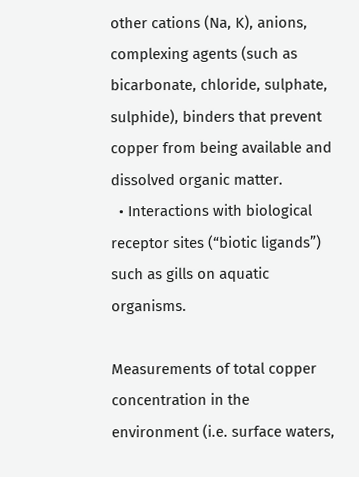other cations (Na, K), anions, complexing agents (such as bicarbonate, chloride, sulphate, sulphide), binders that prevent copper from being available and dissolved organic matter.
  • Interactions with biological receptor sites (“biotic ligands”) such as gills on aquatic organisms.

Measurements of total copper concentration in the environment (i.e. surface waters,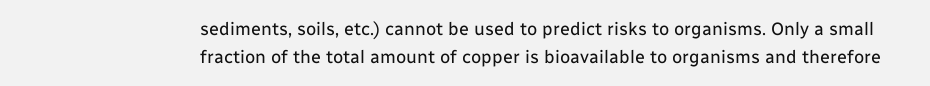sediments, soils, etc.) cannot be used to predict risks to organisms. Only a small fraction of the total amount of copper is bioavailable to organisms and therefore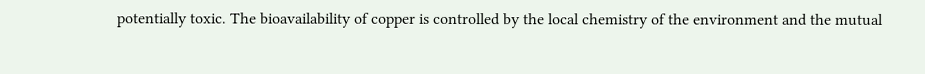potentially toxic. The bioavailability of copper is controlled by the local chemistry of the environment and the mutual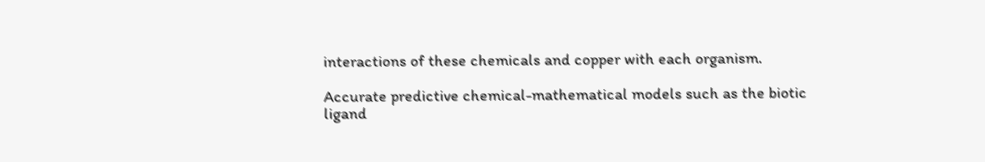interactions of these chemicals and copper with each organism.

Accurate predictive chemical-mathematical models such as the biotic ligand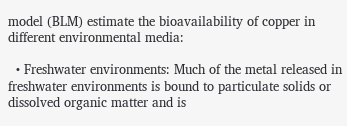model (BLM) estimate the bioavailability of copper in different environmental media:

  • Freshwater environments: Much of the metal released in freshwater environments is bound to particulate solids or dissolved organic matter and is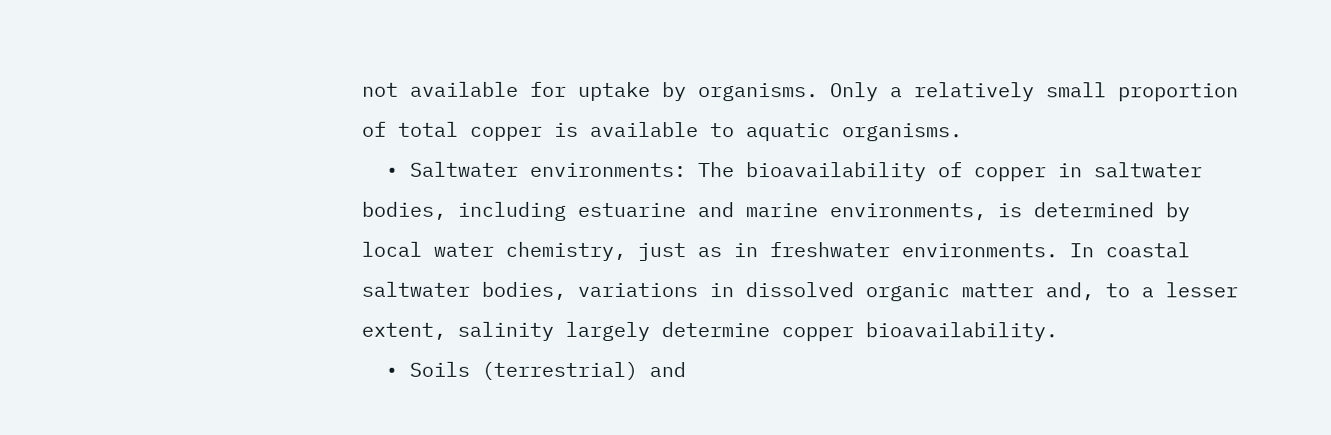not available for uptake by organisms. Only a relatively small proportion of total copper is available to aquatic organisms.
  • Saltwater environments: The bioavailability of copper in saltwater bodies, including estuarine and marine environments, is determined by local water chemistry, just as in freshwater environments. In coastal saltwater bodies, variations in dissolved organic matter and, to a lesser extent, salinity largely determine copper bioavailability.
  • Soils (terrestrial) and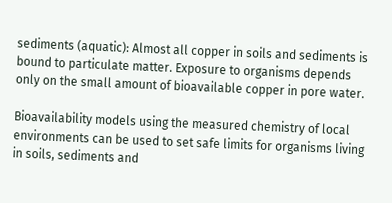sediments (aquatic): Almost all copper in soils and sediments is bound to particulate matter. Exposure to organisms depends only on the small amount of bioavailable copper in pore water.

Bioavailability models using the measured chemistry of local environments can be used to set safe limits for organisms living in soils, sediments and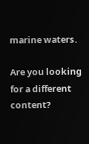marine waters.

Are you looking for a different content?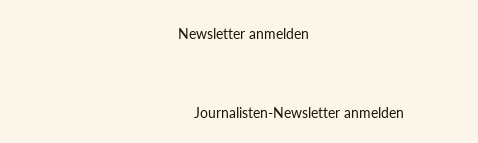Newsletter anmelden


    Journalisten-Newsletter anmelden